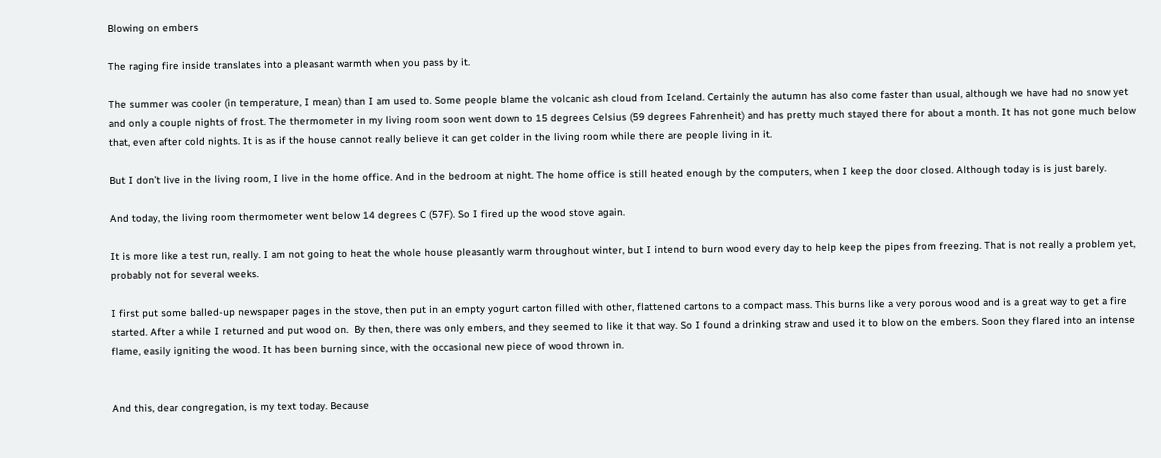Blowing on embers

The raging fire inside translates into a pleasant warmth when you pass by it.

The summer was cooler (in temperature, I mean) than I am used to. Some people blame the volcanic ash cloud from Iceland. Certainly the autumn has also come faster than usual, although we have had no snow yet and only a couple nights of frost. The thermometer in my living room soon went down to 15 degrees Celsius (59 degrees Fahrenheit) and has pretty much stayed there for about a month. It has not gone much below that, even after cold nights. It is as if the house cannot really believe it can get colder in the living room while there are people living in it.

But I don’t live in the living room, I live in the home office. And in the bedroom at night. The home office is still heated enough by the computers, when I keep the door closed. Although today is is just barely.

And today, the living room thermometer went below 14 degrees C (57F). So I fired up the wood stove again.

It is more like a test run, really. I am not going to heat the whole house pleasantly warm throughout winter, but I intend to burn wood every day to help keep the pipes from freezing. That is not really a problem yet, probably not for several weeks.

I first put some balled-up newspaper pages in the stove, then put in an empty yogurt carton filled with other, flattened cartons to a compact mass. This burns like a very porous wood and is a great way to get a fire started. After a while I returned and put wood on.  By then, there was only embers, and they seemed to like it that way. So I found a drinking straw and used it to blow on the embers. Soon they flared into an intense flame, easily igniting the wood. It has been burning since, with the occasional new piece of wood thrown in.


And this, dear congregation, is my text today. Because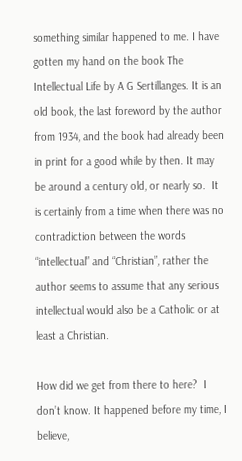something similar happened to me. I have gotten my hand on the book The Intellectual Life by A G Sertillanges. It is an old book, the last foreword by the author from 1934, and the book had already been in print for a good while by then. It may be around a century old, or nearly so.  It is certainly from a time when there was no contradiction between the words “intellectual” and “Christian”, rather the author seems to assume that any serious intellectual would also be a Catholic or at least a Christian.

How did we get from there to here?  I don’t know. It happened before my time, I believe,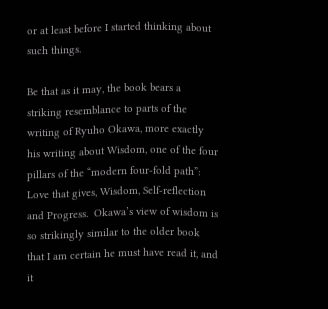or at least before I started thinking about such things.

Be that as it may, the book bears a striking resemblance to parts of the writing of Ryuho Okawa, more exactly his writing about Wisdom, one of the four pillars of the “modern four-fold path”: Love that gives, Wisdom, Self-reflection and Progress.  Okawa’s view of wisdom is so strikingly similar to the older book that I am certain he must have read it, and it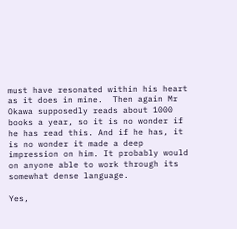must have resonated within his heart as it does in mine.  Then again Mr Okawa supposedly reads about 1000 books a year, so it is no wonder if he has read this. And if he has, it is no wonder it made a deep impression on him. It probably would on anyone able to work through its somewhat dense language.

Yes,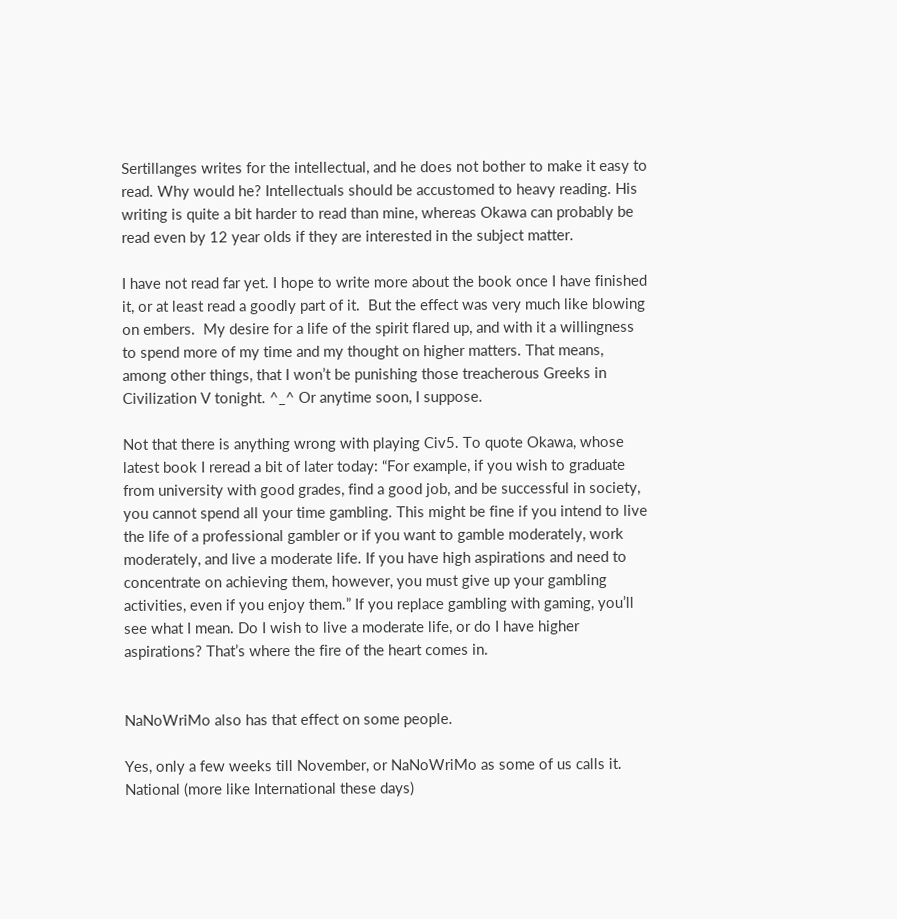Sertillanges writes for the intellectual, and he does not bother to make it easy to read. Why would he? Intellectuals should be accustomed to heavy reading. His writing is quite a bit harder to read than mine, whereas Okawa can probably be read even by 12 year olds if they are interested in the subject matter.

I have not read far yet. I hope to write more about the book once I have finished it, or at least read a goodly part of it.  But the effect was very much like blowing on embers.  My desire for a life of the spirit flared up, and with it a willingness to spend more of my time and my thought on higher matters. That means, among other things, that I won’t be punishing those treacherous Greeks in Civilization V tonight. ^_^ Or anytime soon, I suppose.

Not that there is anything wrong with playing Civ5. To quote Okawa, whose latest book I reread a bit of later today: “For example, if you wish to graduate from university with good grades, find a good job, and be successful in society, you cannot spend all your time gambling. This might be fine if you intend to live the life of a professional gambler or if you want to gamble moderately, work moderately, and live a moderate life. If you have high aspirations and need to concentrate on achieving them, however, you must give up your gambling activities, even if you enjoy them.” If you replace gambling with gaming, you’ll see what I mean. Do I wish to live a moderate life, or do I have higher aspirations? That’s where the fire of the heart comes in.


NaNoWriMo also has that effect on some people.

Yes, only a few weeks till November, or NaNoWriMo as some of us calls it. National (more like International these days)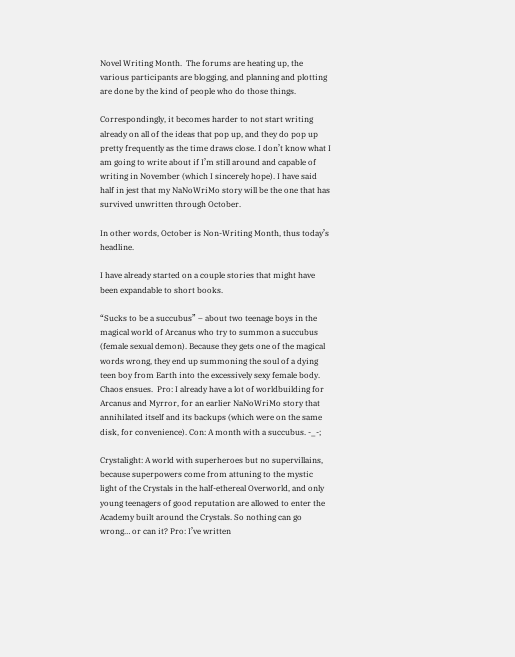Novel Writing Month.  The forums are heating up, the various participants are blogging, and planning and plotting are done by the kind of people who do those things.

Correspondingly, it becomes harder to not start writing already on all of the ideas that pop up, and they do pop up pretty frequently as the time draws close. I don’t know what I am going to write about if I’m still around and capable of writing in November (which I sincerely hope). I have said half in jest that my NaNoWriMo story will be the one that has survived unwritten through October.

In other words, October is Non-Writing Month, thus today’s headline.

I have already started on a couple stories that might have been expandable to short books.

“Sucks to be a succubus” – about two teenage boys in the magical world of Arcanus who try to summon a succubus (female sexual demon). Because they gets one of the magical words wrong, they end up summoning the soul of a dying teen boy from Earth into the excessively sexy female body. Chaos ensues.  Pro: I already have a lot of worldbuilding for Arcanus and Myrror, for an earlier NaNoWriMo story that annihilated itself and its backups (which were on the same disk, for convenience). Con: A month with a succubus. -_-;

Crystalight: A world with superheroes but no supervillains, because superpowers come from attuning to the mystic light of the Crystals in the half-ethereal Overworld, and only young teenagers of good reputation are allowed to enter the Academy built around the Crystals. So nothing can go wrong… or can it? Pro: I’ve written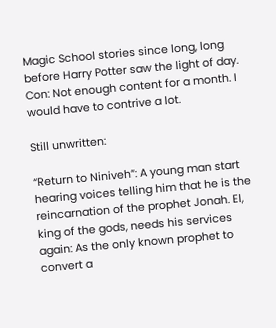Magic School stories since long, long before Harry Potter saw the light of day. Con: Not enough content for a month. I would have to contrive a lot.

Still unwritten:

“Return to Niniveh”: A young man start hearing voices telling him that he is the reincarnation of the prophet Jonah. El, king of the gods, needs his services again: As the only known prophet to convert a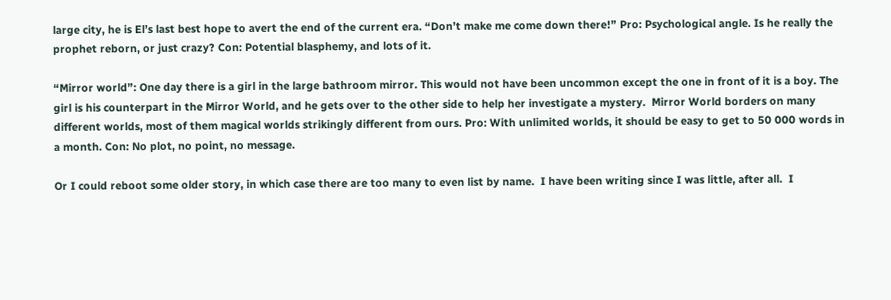large city, he is El’s last best hope to avert the end of the current era. “Don’t make me come down there!” Pro: Psychological angle. Is he really the prophet reborn, or just crazy? Con: Potential blasphemy, and lots of it.

“Mirror world”: One day there is a girl in the large bathroom mirror. This would not have been uncommon except the one in front of it is a boy. The girl is his counterpart in the Mirror World, and he gets over to the other side to help her investigate a mystery.  Mirror World borders on many different worlds, most of them magical worlds strikingly different from ours. Pro: With unlimited worlds, it should be easy to get to 50 000 words in a month. Con: No plot, no point, no message.

Or I could reboot some older story, in which case there are too many to even list by name.  I have been writing since I was little, after all.  I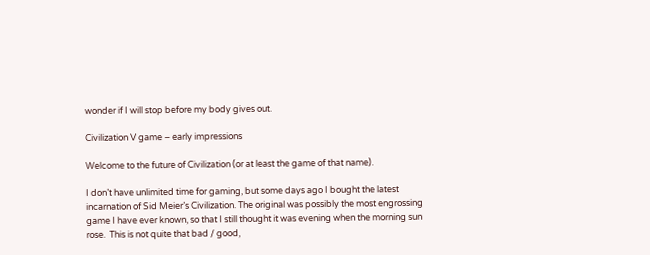wonder if I will stop before my body gives out.

Civilization V game – early impressions

Welcome to the future of Civilization (or at least the game of that name).

I don’t have unlimited time for gaming, but some days ago I bought the latest incarnation of Sid Meier’s Civilization. The original was possibly the most engrossing game I have ever known, so that I still thought it was evening when the morning sun rose.  This is not quite that bad / good,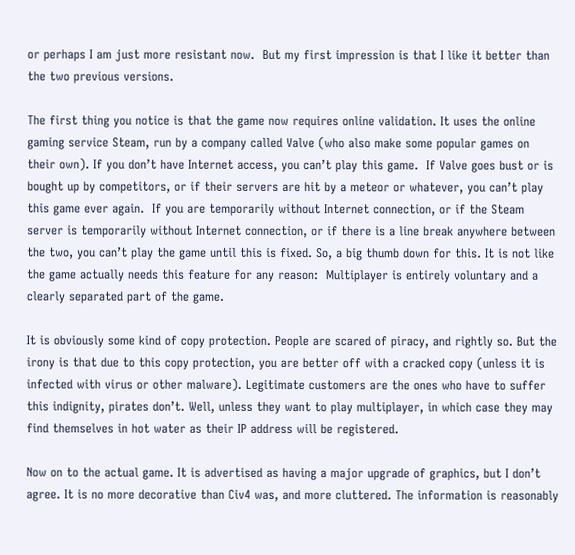or perhaps I am just more resistant now.  But my first impression is that I like it better than the two previous versions.

The first thing you notice is that the game now requires online validation. It uses the online gaming service Steam, run by a company called Valve (who also make some popular games on their own). If you don’t have Internet access, you can’t play this game.  If Valve goes bust or is bought up by competitors, or if their servers are hit by a meteor or whatever, you can’t play this game ever again.  If you are temporarily without Internet connection, or if the Steam server is temporarily without Internet connection, or if there is a line break anywhere between the two, you can’t play the game until this is fixed. So, a big thumb down for this. It is not like the game actually needs this feature for any reason:  Multiplayer is entirely voluntary and a clearly separated part of the game.

It is obviously some kind of copy protection. People are scared of piracy, and rightly so. But the irony is that due to this copy protection, you are better off with a cracked copy (unless it is infected with virus or other malware). Legitimate customers are the ones who have to suffer this indignity, pirates don’t. Well, unless they want to play multiplayer, in which case they may find themselves in hot water as their IP address will be registered.

Now on to the actual game. It is advertised as having a major upgrade of graphics, but I don’t agree. It is no more decorative than Civ4 was, and more cluttered. The information is reasonably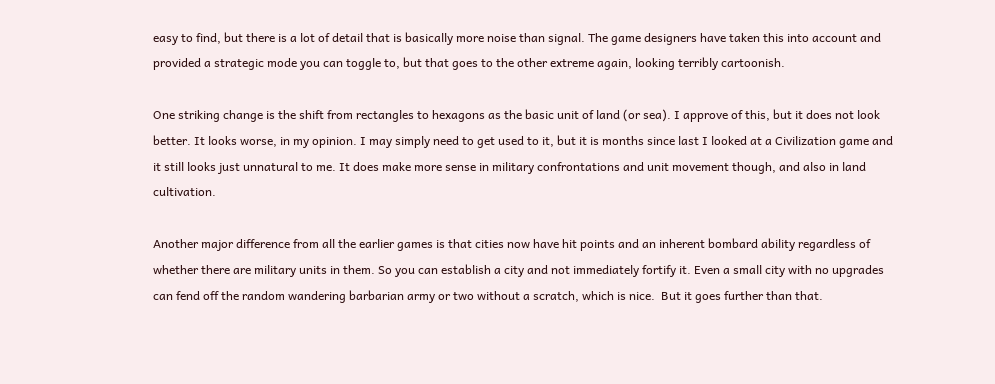easy to find, but there is a lot of detail that is basically more noise than signal. The game designers have taken this into account and provided a strategic mode you can toggle to, but that goes to the other extreme again, looking terribly cartoonish.

One striking change is the shift from rectangles to hexagons as the basic unit of land (or sea). I approve of this, but it does not look better. It looks worse, in my opinion. I may simply need to get used to it, but it is months since last I looked at a Civilization game and it still looks just unnatural to me. It does make more sense in military confrontations and unit movement though, and also in land cultivation.

Another major difference from all the earlier games is that cities now have hit points and an inherent bombard ability regardless of whether there are military units in them. So you can establish a city and not immediately fortify it. Even a small city with no upgrades can fend off the random wandering barbarian army or two without a scratch, which is nice.  But it goes further than that.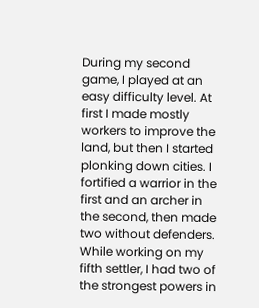During my second game, I played at an easy difficulty level. At first I made mostly workers to improve the land, but then I started plonking down cities. I fortified a warrior in the first and an archer in the second, then made two without defenders.  While working on my fifth settler, I had two of the strongest powers in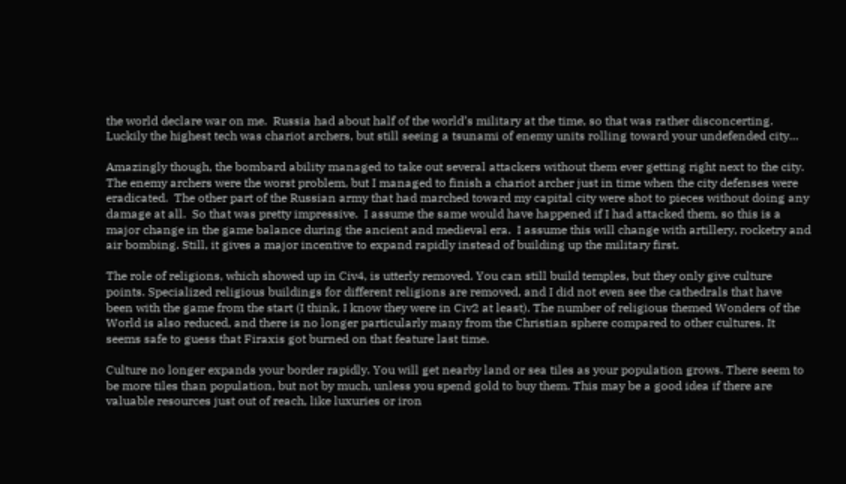the world declare war on me.  Russia had about half of the world’s military at the time, so that was rather disconcerting. Luckily the highest tech was chariot archers, but still seeing a tsunami of enemy units rolling toward your undefended city…

Amazingly though, the bombard ability managed to take out several attackers without them ever getting right next to the city. The enemy archers were the worst problem, but I managed to finish a chariot archer just in time when the city defenses were eradicated.  The other part of the Russian army that had marched toward my capital city were shot to pieces without doing any damage at all.  So that was pretty impressive.  I assume the same would have happened if I had attacked them, so this is a major change in the game balance during the ancient and medieval era.  I assume this will change with artillery, rocketry and air bombing. Still, it gives a major incentive to expand rapidly instead of building up the military first.

The role of religions, which showed up in Civ4, is utterly removed. You can still build temples, but they only give culture points. Specialized religious buildings for different religions are removed, and I did not even see the cathedrals that have been with the game from the start (I think, I know they were in Civ2 at least). The number of religious themed Wonders of the World is also reduced, and there is no longer particularly many from the Christian sphere compared to other cultures. It seems safe to guess that Firaxis got burned on that feature last time.

Culture no longer expands your border rapidly. You will get nearby land or sea tiles as your population grows. There seem to be more tiles than population, but not by much, unless you spend gold to buy them. This may be a good idea if there are valuable resources just out of reach, like luxuries or iron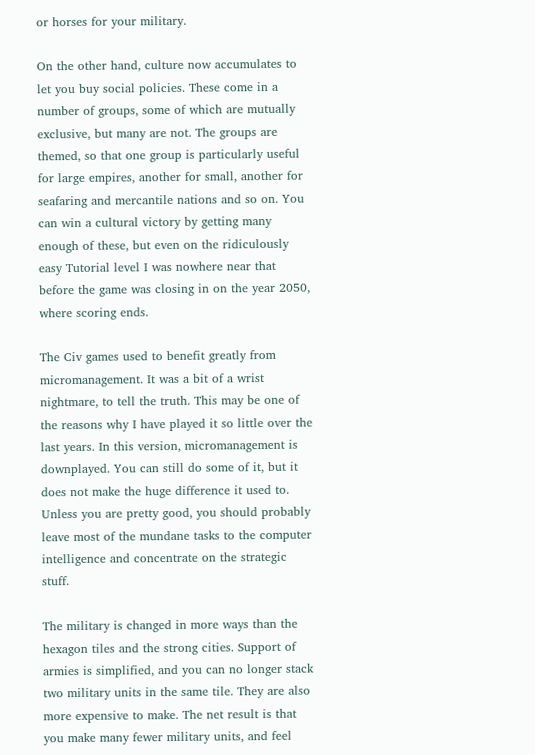or horses for your military.

On the other hand, culture now accumulates to let you buy social policies. These come in a number of groups, some of which are mutually exclusive, but many are not. The groups are themed, so that one group is particularly useful for large empires, another for small, another for seafaring and mercantile nations and so on. You can win a cultural victory by getting many enough of these, but even on the ridiculously easy Tutorial level I was nowhere near that before the game was closing in on the year 2050, where scoring ends.

The Civ games used to benefit greatly from micromanagement. It was a bit of a wrist nightmare, to tell the truth. This may be one of the reasons why I have played it so little over the last years. In this version, micromanagement is downplayed. You can still do some of it, but it does not make the huge difference it used to.  Unless you are pretty good, you should probably leave most of the mundane tasks to the computer intelligence and concentrate on the strategic stuff.

The military is changed in more ways than the hexagon tiles and the strong cities. Support of armies is simplified, and you can no longer stack two military units in the same tile. They are also more expensive to make. The net result is that you make many fewer military units, and feel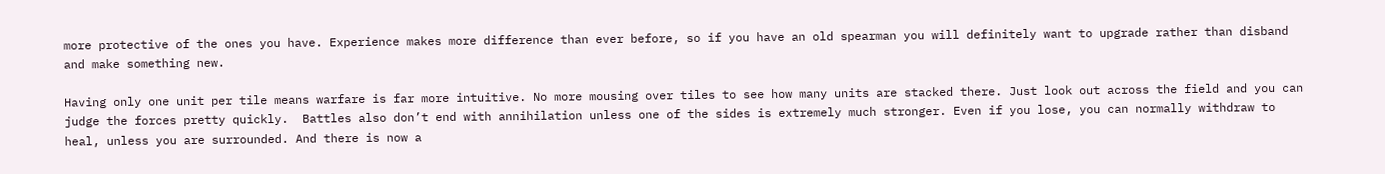more protective of the ones you have. Experience makes more difference than ever before, so if you have an old spearman you will definitely want to upgrade rather than disband and make something new.

Having only one unit per tile means warfare is far more intuitive. No more mousing over tiles to see how many units are stacked there. Just look out across the field and you can judge the forces pretty quickly.  Battles also don’t end with annihilation unless one of the sides is extremely much stronger. Even if you lose, you can normally withdraw to heal, unless you are surrounded. And there is now a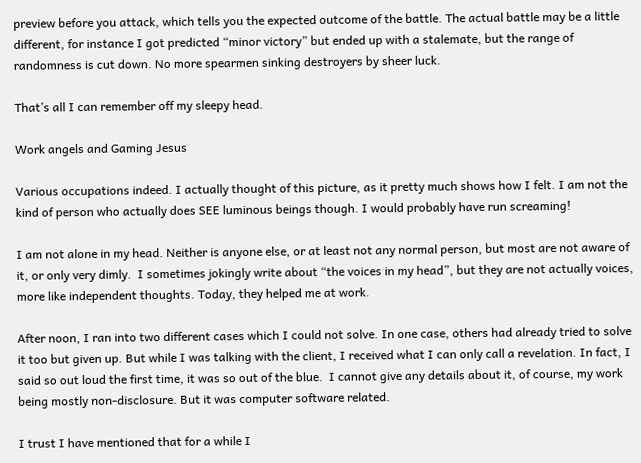preview before you attack, which tells you the expected outcome of the battle. The actual battle may be a little different, for instance I got predicted “minor victory” but ended up with a stalemate, but the range of randomness is cut down. No more spearmen sinking destroyers by sheer luck.

That’s all I can remember off my sleepy head.

Work angels and Gaming Jesus

Various occupations indeed. I actually thought of this picture, as it pretty much shows how I felt. I am not the kind of person who actually does SEE luminous beings though. I would probably have run screaming!

I am not alone in my head. Neither is anyone else, or at least not any normal person, but most are not aware of it, or only very dimly.  I sometimes jokingly write about “the voices in my head”, but they are not actually voices, more like independent thoughts. Today, they helped me at work.

After noon, I ran into two different cases which I could not solve. In one case, others had already tried to solve it too but given up. But while I was talking with the client, I received what I can only call a revelation. In fact, I said so out loud the first time, it was so out of the blue.  I cannot give any details about it, of course, my work being mostly non-disclosure. But it was computer software related.

I trust I have mentioned that for a while I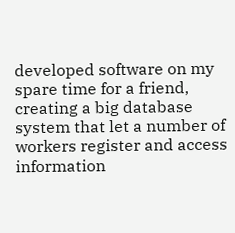developed software on my spare time for a friend, creating a big database system that let a number of workers register and access information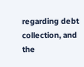regarding debt collection, and the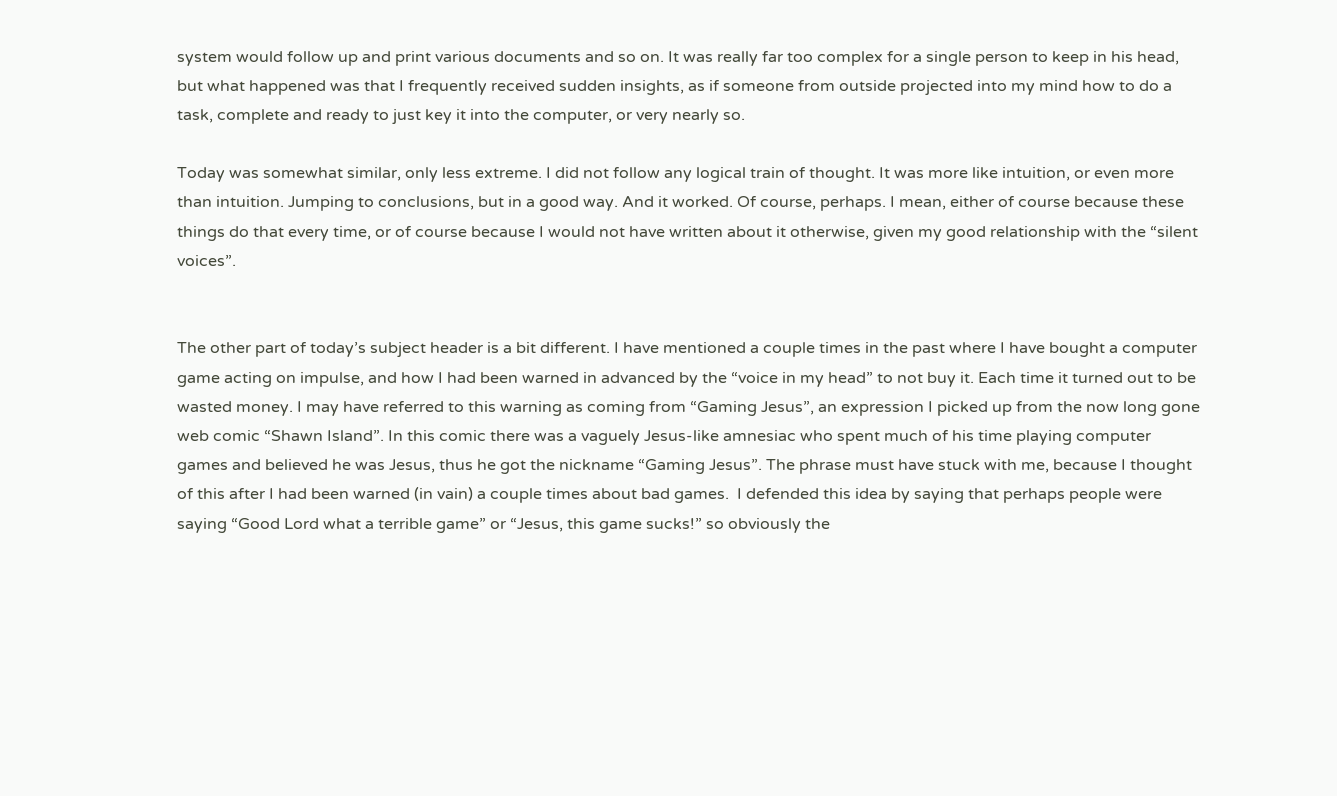system would follow up and print various documents and so on. It was really far too complex for a single person to keep in his head, but what happened was that I frequently received sudden insights, as if someone from outside projected into my mind how to do a task, complete and ready to just key it into the computer, or very nearly so.

Today was somewhat similar, only less extreme. I did not follow any logical train of thought. It was more like intuition, or even more than intuition. Jumping to conclusions, but in a good way. And it worked. Of course, perhaps. I mean, either of course because these things do that every time, or of course because I would not have written about it otherwise, given my good relationship with the “silent voices”.


The other part of today’s subject header is a bit different. I have mentioned a couple times in the past where I have bought a computer game acting on impulse, and how I had been warned in advanced by the “voice in my head” to not buy it. Each time it turned out to be wasted money. I may have referred to this warning as coming from “Gaming Jesus”, an expression I picked up from the now long gone web comic “Shawn Island”. In this comic there was a vaguely Jesus-like amnesiac who spent much of his time playing computer games and believed he was Jesus, thus he got the nickname “Gaming Jesus”. The phrase must have stuck with me, because I thought of this after I had been warned (in vain) a couple times about bad games.  I defended this idea by saying that perhaps people were saying “Good Lord what a terrible game” or “Jesus, this game sucks!” so obviously the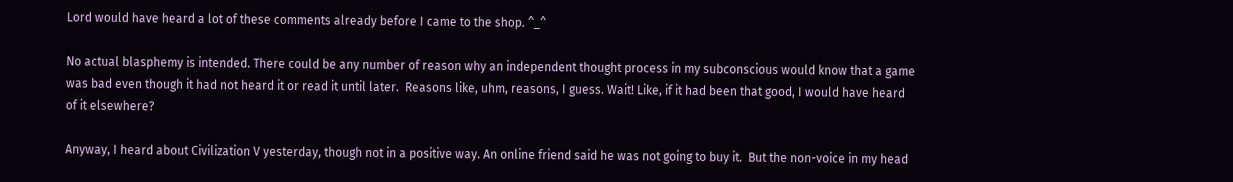Lord would have heard a lot of these comments already before I came to the shop. ^_^

No actual blasphemy is intended. There could be any number of reason why an independent thought process in my subconscious would know that a game was bad even though it had not heard it or read it until later.  Reasons like, uhm, reasons, I guess. Wait! Like, if it had been that good, I would have heard of it elsewhere?

Anyway, I heard about Civilization V yesterday, though not in a positive way. An online friend said he was not going to buy it.  But the non-voice in my head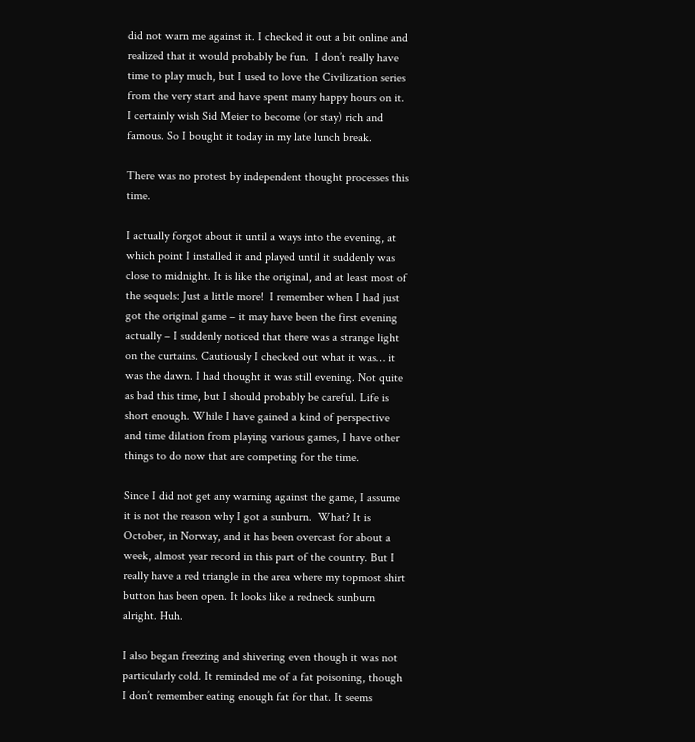did not warn me against it. I checked it out a bit online and realized that it would probably be fun.  I don’t really have time to play much, but I used to love the Civilization series from the very start and have spent many happy hours on it. I certainly wish Sid Meier to become (or stay) rich and famous. So I bought it today in my late lunch break.

There was no protest by independent thought processes this time.

I actually forgot about it until a ways into the evening, at which point I installed it and played until it suddenly was close to midnight. It is like the original, and at least most of the sequels: Just a little more!  I remember when I had just got the original game – it may have been the first evening actually – I suddenly noticed that there was a strange light on the curtains. Cautiously I checked out what it was… it was the dawn. I had thought it was still evening. Not quite as bad this time, but I should probably be careful. Life is short enough. While I have gained a kind of perspective and time dilation from playing various games, I have other things to do now that are competing for the time.

Since I did not get any warning against the game, I assume it is not the reason why I got a sunburn.  What? It is October, in Norway, and it has been overcast for about a week, almost year record in this part of the country. But I really have a red triangle in the area where my topmost shirt button has been open. It looks like a redneck sunburn alright. Huh.

I also began freezing and shivering even though it was not particularly cold. It reminded me of a fat poisoning, though I don’t remember eating enough fat for that. It seems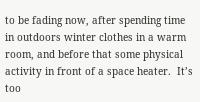to be fading now, after spending time in outdoors winter clothes in a warm room, and before that some physical activity in front of a space heater.  It’s too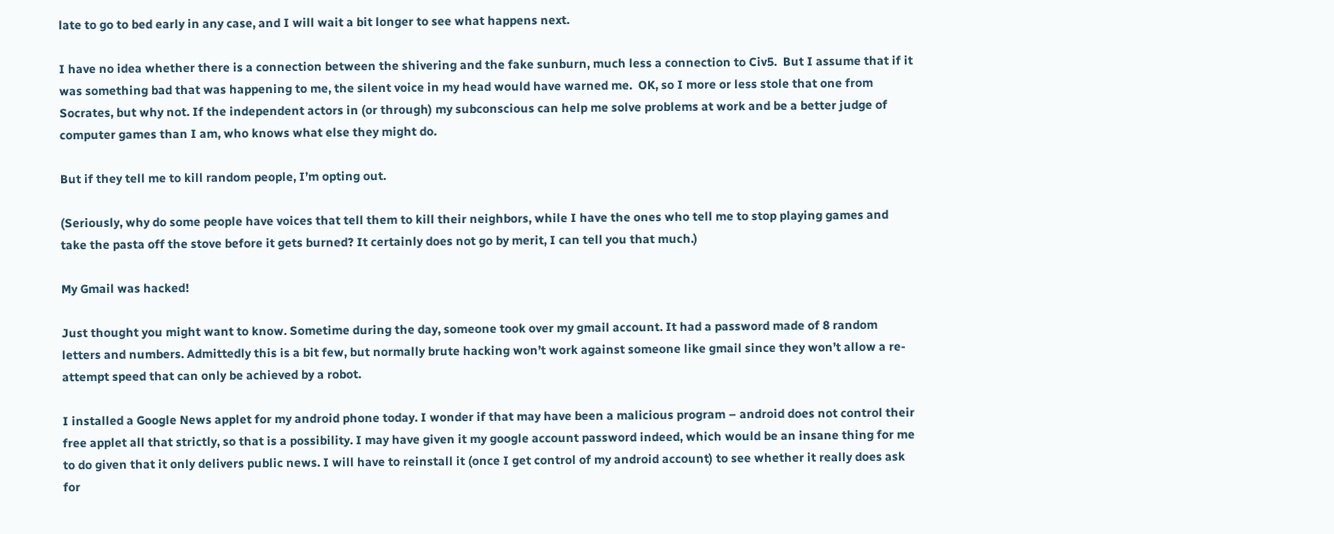late to go to bed early in any case, and I will wait a bit longer to see what happens next.

I have no idea whether there is a connection between the shivering and the fake sunburn, much less a connection to Civ5.  But I assume that if it was something bad that was happening to me, the silent voice in my head would have warned me.  OK, so I more or less stole that one from Socrates, but why not. If the independent actors in (or through) my subconscious can help me solve problems at work and be a better judge of computer games than I am, who knows what else they might do.

But if they tell me to kill random people, I’m opting out.

(Seriously, why do some people have voices that tell them to kill their neighbors, while I have the ones who tell me to stop playing games and take the pasta off the stove before it gets burned? It certainly does not go by merit, I can tell you that much.)

My Gmail was hacked!

Just thought you might want to know. Sometime during the day, someone took over my gmail account. It had a password made of 8 random letters and numbers. Admittedly this is a bit few, but normally brute hacking won’t work against someone like gmail since they won’t allow a re-attempt speed that can only be achieved by a robot.

I installed a Google News applet for my android phone today. I wonder if that may have been a malicious program – android does not control their free applet all that strictly, so that is a possibility. I may have given it my google account password indeed, which would be an insane thing for me to do given that it only delivers public news. I will have to reinstall it (once I get control of my android account) to see whether it really does ask for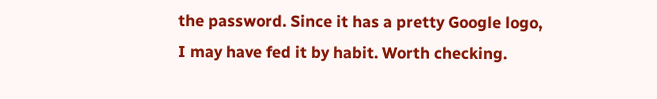the password. Since it has a pretty Google logo, I may have fed it by habit. Worth checking.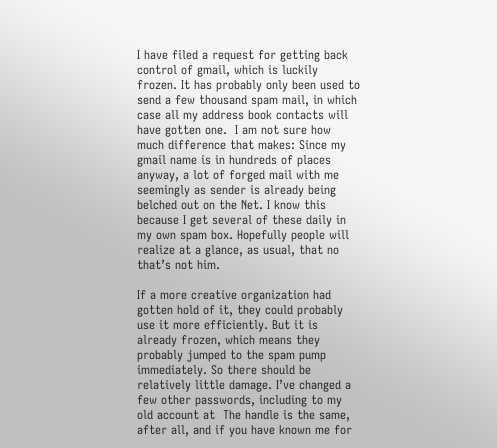I have filed a request for getting back control of gmail, which is luckily frozen. It has probably only been used to send a few thousand spam mail, in which case all my address book contacts will have gotten one.  I am not sure how much difference that makes: Since my gmail name is in hundreds of places anyway, a lot of forged mail with me seemingly as sender is already being belched out on the Net. I know this because I get several of these daily in my own spam box. Hopefully people will realize at a glance, as usual, that no that’s not him.

If a more creative organization had gotten hold of it, they could probably use it more efficiently. But it is already frozen, which means they probably jumped to the spam pump immediately. So there should be relatively little damage. I’ve changed a few other passwords, including to my old account at  The handle is the same, after all, and if you have known me for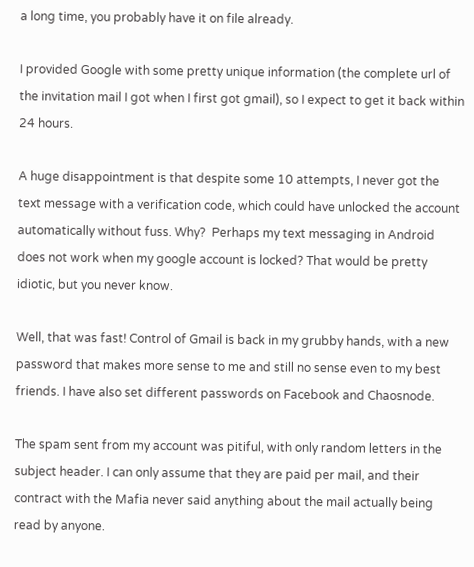a long time, you probably have it on file already.

I provided Google with some pretty unique information (the complete url of the invitation mail I got when I first got gmail), so I expect to get it back within 24 hours.

A huge disappointment is that despite some 10 attempts, I never got the text message with a verification code, which could have unlocked the account automatically without fuss. Why?  Perhaps my text messaging in Android does not work when my google account is locked? That would be pretty idiotic, but you never know.

Well, that was fast! Control of Gmail is back in my grubby hands, with a new password that makes more sense to me and still no sense even to my best friends. I have also set different passwords on Facebook and Chaosnode.

The spam sent from my account was pitiful, with only random letters in the subject header. I can only assume that they are paid per mail, and their contract with the Mafia never said anything about the mail actually being read by anyone.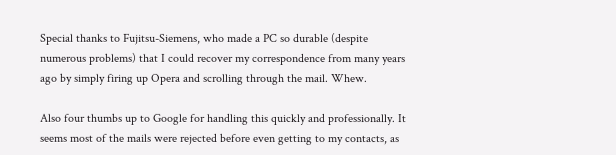Special thanks to Fujitsu-Siemens, who made a PC so durable (despite numerous problems) that I could recover my correspondence from many years ago by simply firing up Opera and scrolling through the mail. Whew.

Also four thumbs up to Google for handling this quickly and professionally. It seems most of the mails were rejected before even getting to my contacts, as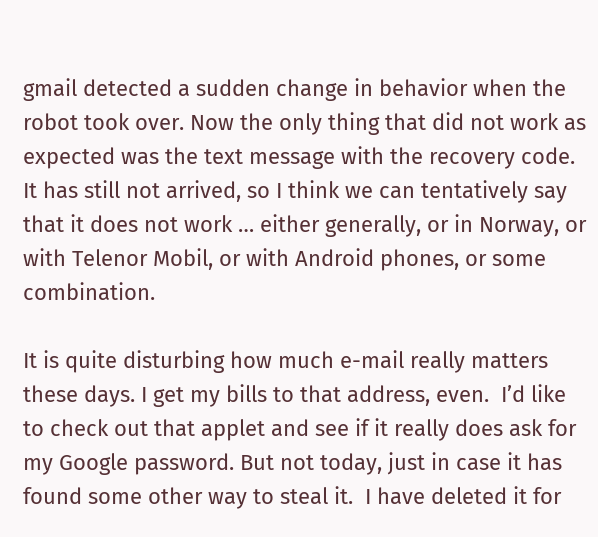gmail detected a sudden change in behavior when the robot took over. Now the only thing that did not work as expected was the text message with the recovery code. It has still not arrived, so I think we can tentatively say that it does not work … either generally, or in Norway, or with Telenor Mobil, or with Android phones, or some combination.

It is quite disturbing how much e-mail really matters these days. I get my bills to that address, even.  I’d like to check out that applet and see if it really does ask for my Google password. But not today, just in case it has found some other way to steal it.  I have deleted it for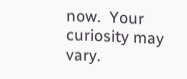now.  Your curiosity may vary.